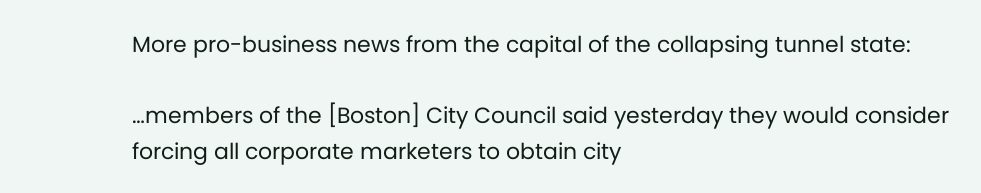More pro-business news from the capital of the collapsing tunnel state:

…members of the [Boston] City Council said yesterday they would consider forcing all corporate marketers to obtain city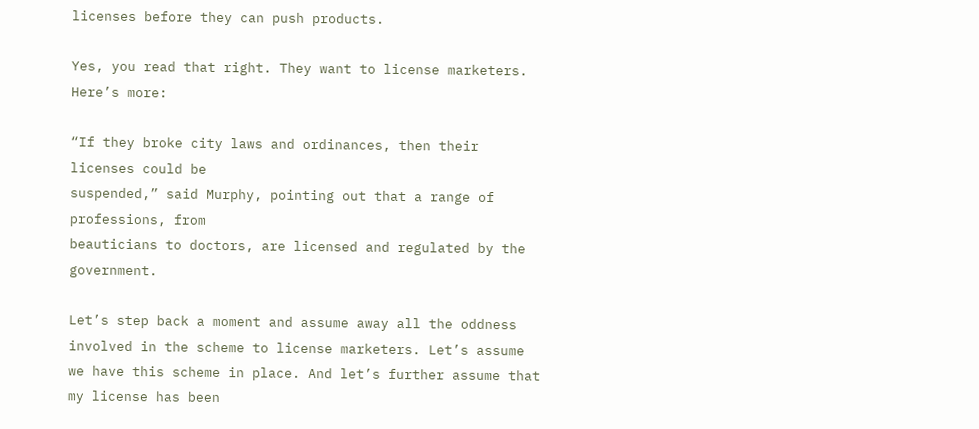licenses before they can push products.

Yes, you read that right. They want to license marketers. Here’s more:

“If they broke city laws and ordinances, then their licenses could be
suspended,” said Murphy, pointing out that a range of professions, from
beauticians to doctors, are licensed and regulated by the government.

Let’s step back a moment and assume away all the oddness involved in the scheme to license marketers. Let’s assume we have this scheme in place. And let’s further assume that my license has been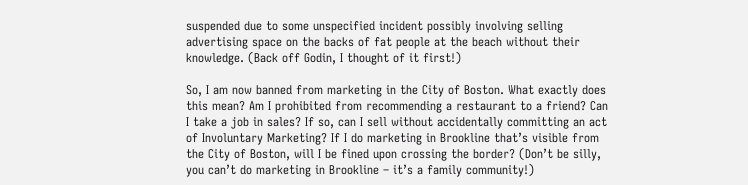suspended due to some unspecified incident possibly involving selling advertising space on the backs of fat people at the beach without their knowledge. (Back off Godin, I thought of it first!)

So, I am now banned from marketing in the City of Boston. What exactly does this mean? Am I prohibited from recommending a restaurant to a friend? Can I take a job in sales? If so, can I sell without accidentally committing an act of Involuntary Marketing? If I do marketing in Brookline that’s visible from the City of Boston, will I be fined upon crossing the border? (Don’t be silly, you can’t do marketing in Brookline – it’s a family community!)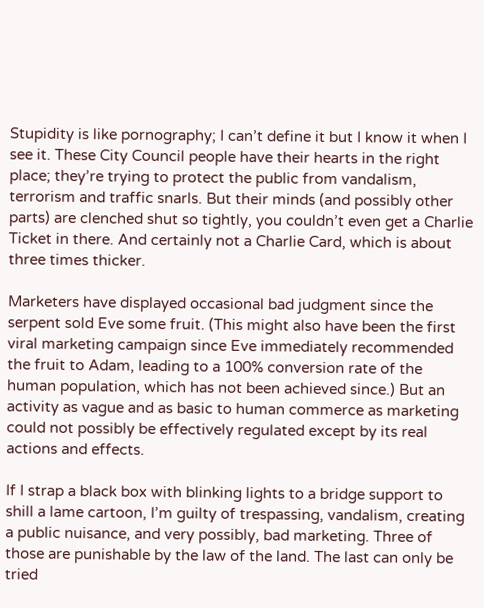Stupidity is like pornography; I can’t define it but I know it when I see it. These City Council people have their hearts in the right place; they’re trying to protect the public from vandalism, terrorism and traffic snarls. But their minds (and possibly other parts) are clenched shut so tightly, you couldn’t even get a Charlie Ticket in there. And certainly not a Charlie Card, which is about three times thicker.

Marketers have displayed occasional bad judgment since the serpent sold Eve some fruit. (This might also have been the first viral marketing campaign since Eve immediately recommended the fruit to Adam, leading to a 100% conversion rate of the human population, which has not been achieved since.) But an activity as vague and as basic to human commerce as marketing could not possibly be effectively regulated except by its real actions and effects.

If I strap a black box with blinking lights to a bridge support to shill a lame cartoon, I’m guilty of trespassing, vandalism, creating a public nuisance, and very possibly, bad marketing. Three of those are punishable by the law of the land. The last can only be tried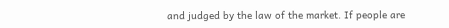and judged by the law of the market. If people are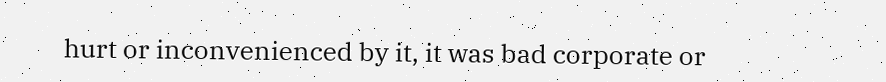hurt or inconvenienced by it, it was bad corporate or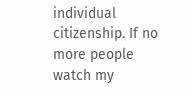individual citizenship. If no more people watch my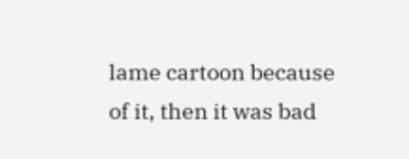lame cartoon because of it, then it was bad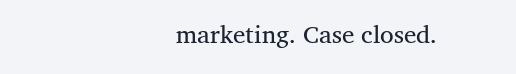marketing. Case closed.